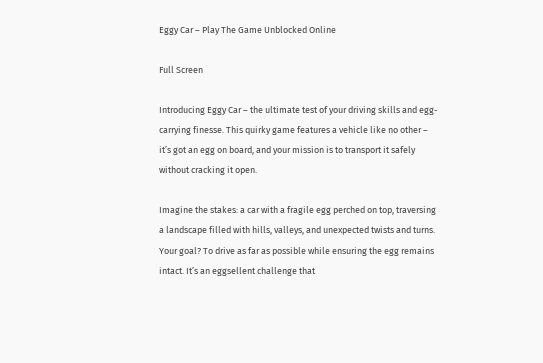Eggy Car – Play The Game Unblocked Online

Full Screen

Introducing Eggy Car – the ultimate test of your driving skills and egg-carrying finesse. This quirky game features a vehicle like no other – it’s got an egg on board, and your mission is to transport it safely without cracking it open.

Imagine the stakes: a car with a fragile egg perched on top, traversing a landscape filled with hills, valleys, and unexpected twists and turns. Your goal? To drive as far as possible while ensuring the egg remains intact. It’s an eggsellent challenge that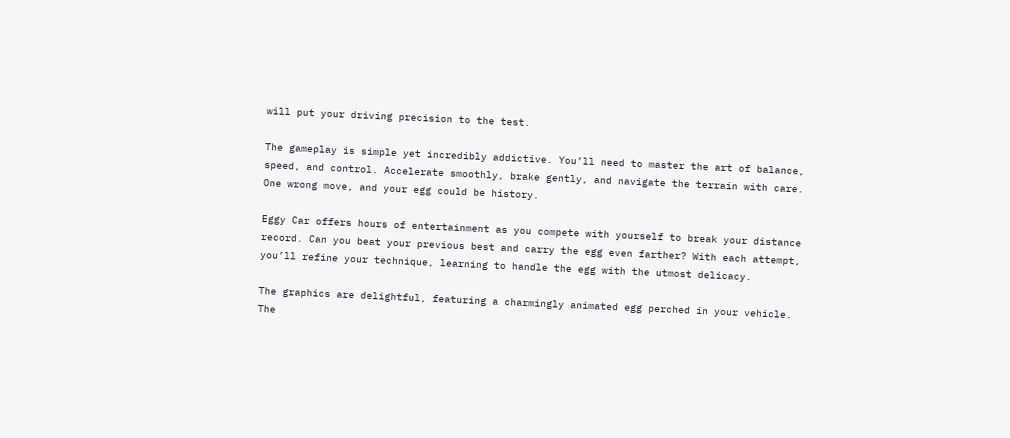will put your driving precision to the test.

The gameplay is simple yet incredibly addictive. You’ll need to master the art of balance, speed, and control. Accelerate smoothly, brake gently, and navigate the terrain with care. One wrong move, and your egg could be history.

Eggy Car offers hours of entertainment as you compete with yourself to break your distance record. Can you beat your previous best and carry the egg even farther? With each attempt, you’ll refine your technique, learning to handle the egg with the utmost delicacy.

The graphics are delightful, featuring a charmingly animated egg perched in your vehicle. The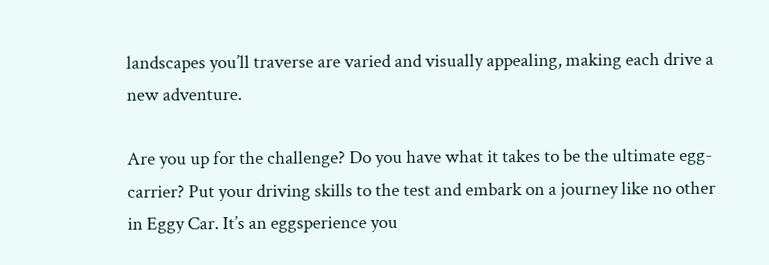landscapes you’ll traverse are varied and visually appealing, making each drive a new adventure.

Are you up for the challenge? Do you have what it takes to be the ultimate egg-carrier? Put your driving skills to the test and embark on a journey like no other in Eggy Car. It’s an eggsperience you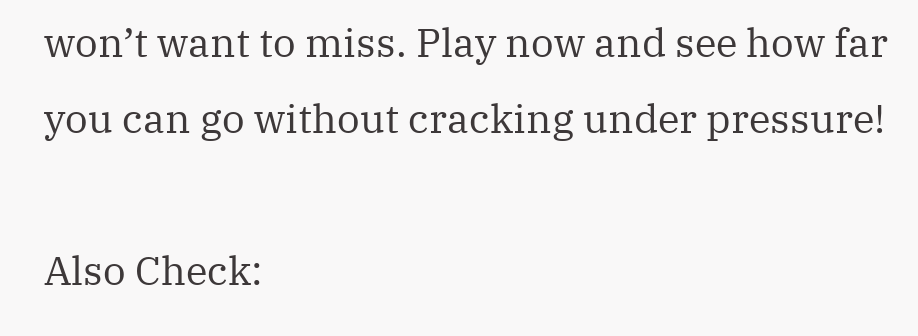won’t want to miss. Play now and see how far you can go without cracking under pressure!

Also Check: